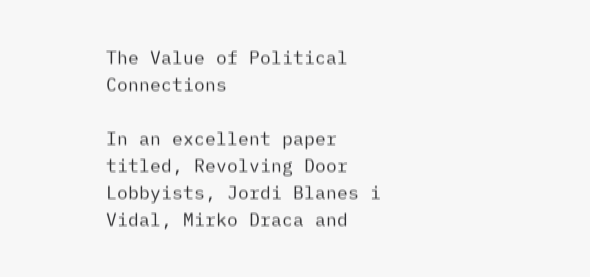The Value of Political Connections

In an excellent paper titled, Revolving Door Lobbyists, Jordi Blanes i Vidal, Mirko Draca and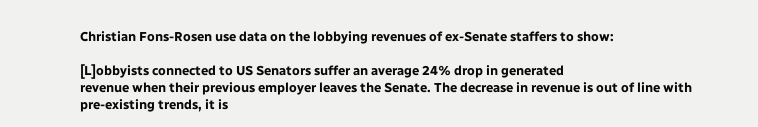Christian Fons-Rosen use data on the lobbying revenues of ex-Senate staffers to show:

[L]obbyists connected to US Senators suffer an average 24% drop in generated
revenue when their previous employer leaves the Senate. The decrease in revenue is out of line with
pre-existing trends, it is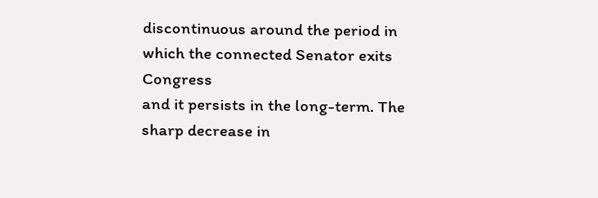discontinuous around the period in which the connected Senator exits Congress
and it persists in the long-term. The sharp decrease in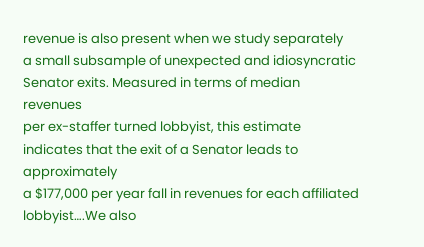revenue is also present when we study separately
a small subsample of unexpected and idiosyncratic Senator exits. Measured in terms of median revenues
per ex-staffer turned lobbyist, this estimate indicates that the exit of a Senator leads to approximately
a $177,000 per year fall in revenues for each affiliated lobbyist….We also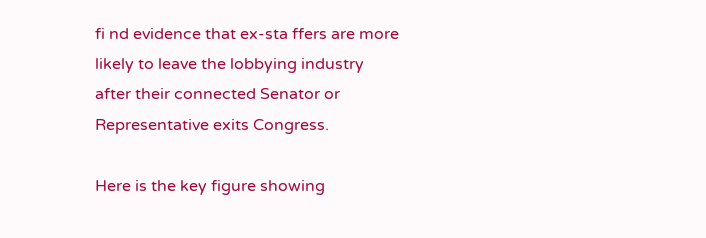fi nd evidence that ex-sta ffers are more likely to leave the lobbying industry
after their connected Senator or Representative exits Congress.

Here is the key figure showing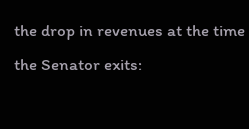the drop in revenues at the time the Senator exits: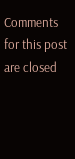Comments for this post are closed